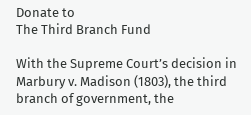Donate to
The Third Branch Fund

With the Supreme Court’s decision in Marbury v. Madison (1803), the third branch of government, the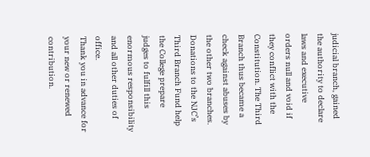judicial branch, gained the authority to declare laws and executive orders null and void if they conflict with the Constitution. The Third Branch thus became a check against abuses by the other two branches. Donations to the NJC’s Third Branch Fund help the College prepare judges to fulfill this enormous responsibility and all other duties of office.
Thank you in advance for your new or renewed contribution.